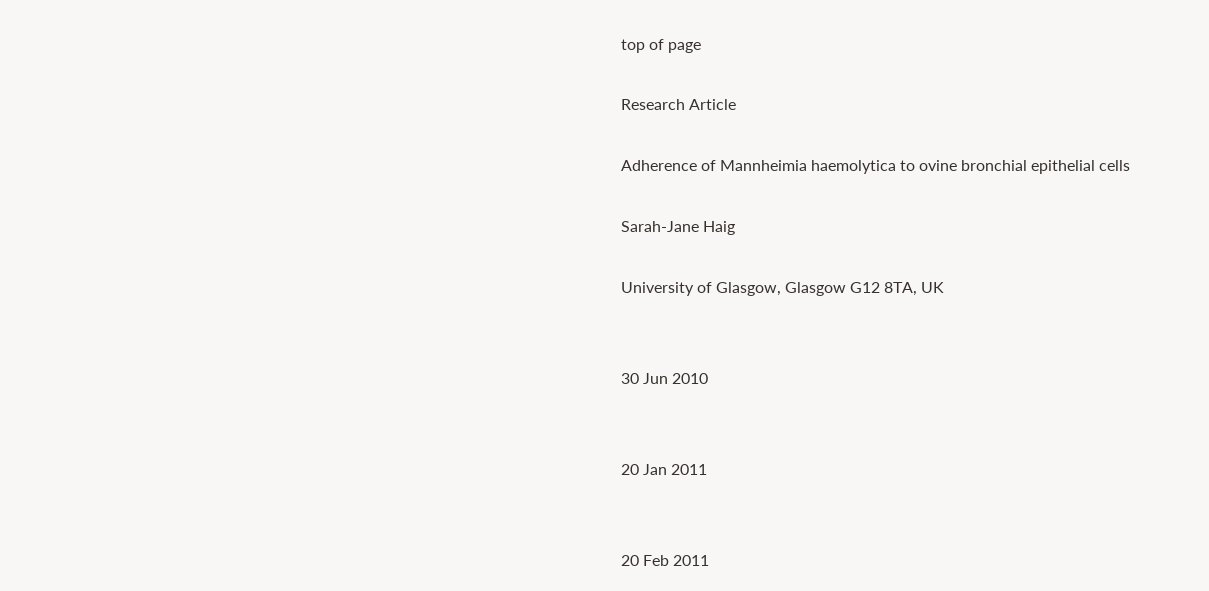top of page

Research Article

Adherence of Mannheimia haemolytica to ovine bronchial epithelial cells

Sarah-Jane Haig

University of Glasgow, Glasgow G12 8TA, UK


30 Jun 2010


20 Jan 2011


20 Feb 2011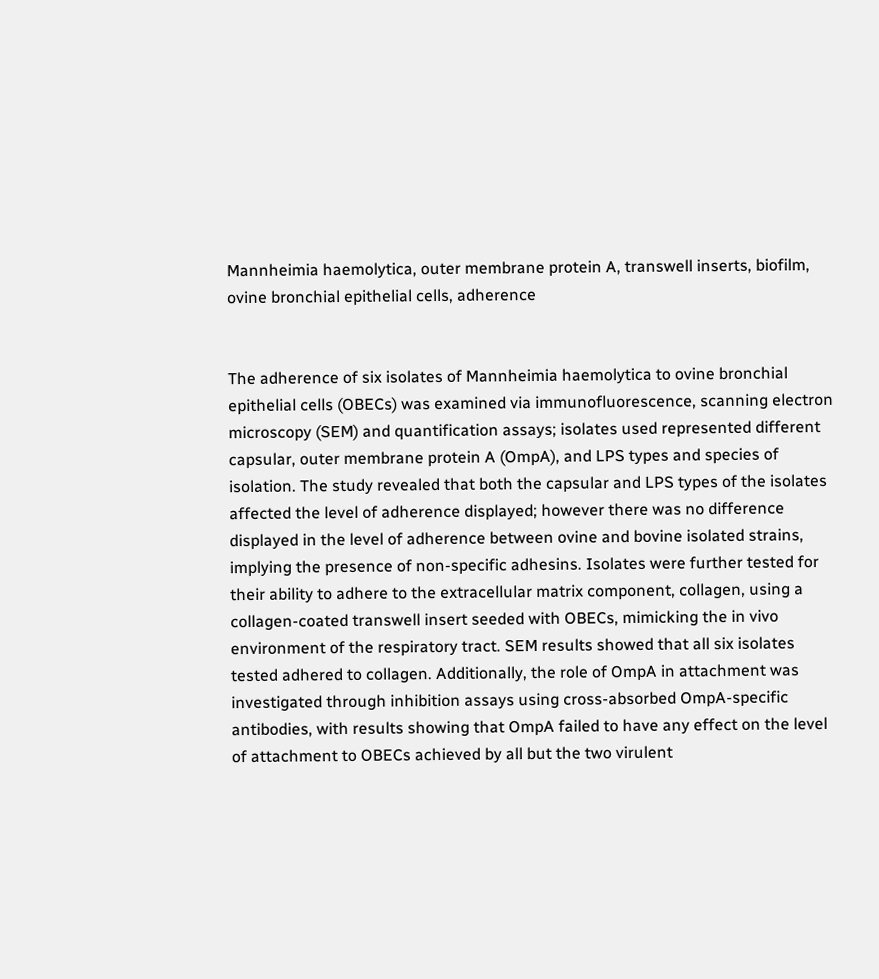Mannheimia haemolytica, outer membrane protein A, transwell inserts, biofilm, ovine bronchial epithelial cells, adherence


The adherence of six isolates of Mannheimia haemolytica to ovine bronchial epithelial cells (OBECs) was examined via immunofluorescence, scanning electron microscopy (SEM) and quantification assays; isolates used represented different capsular, outer membrane protein A (OmpA), and LPS types and species of isolation. The study revealed that both the capsular and LPS types of the isolates affected the level of adherence displayed; however there was no difference displayed in the level of adherence between ovine and bovine isolated strains, implying the presence of non-specific adhesins. Isolates were further tested for their ability to adhere to the extracellular matrix component, collagen, using a collagen-coated transwell insert seeded with OBECs, mimicking the in vivo environment of the respiratory tract. SEM results showed that all six isolates tested adhered to collagen. Additionally, the role of OmpA in attachment was investigated through inhibition assays using cross-absorbed OmpA-specific antibodies, with results showing that OmpA failed to have any effect on the level of attachment to OBECs achieved by all but the two virulent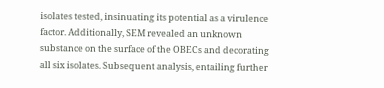isolates tested, insinuating its potential as a virulence factor. Additionally, SEM revealed an unknown substance on the surface of the OBECs and decorating all six isolates. Subsequent analysis, entailing further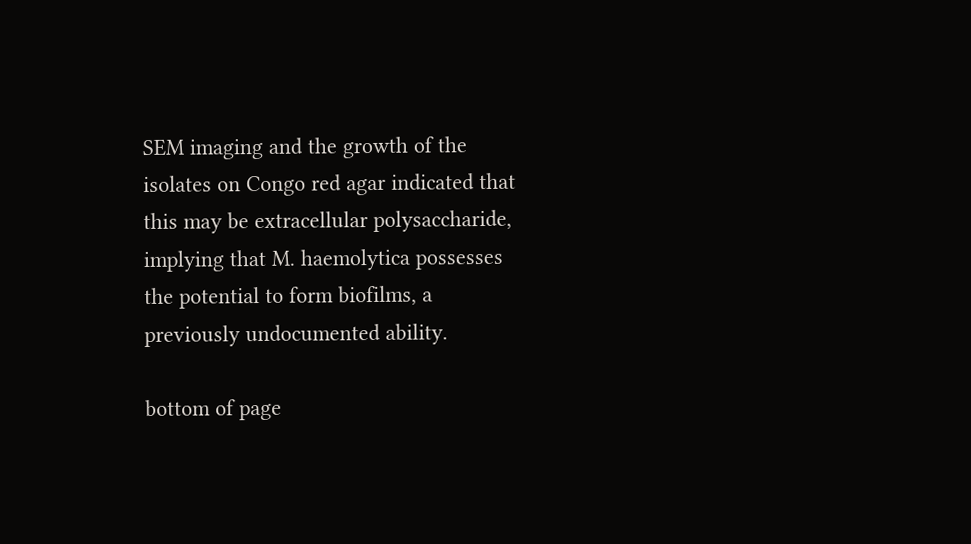SEM imaging and the growth of the isolates on Congo red agar indicated that this may be extracellular polysaccharide, implying that M. haemolytica possesses the potential to form biofilms, a previously undocumented ability.

bottom of page